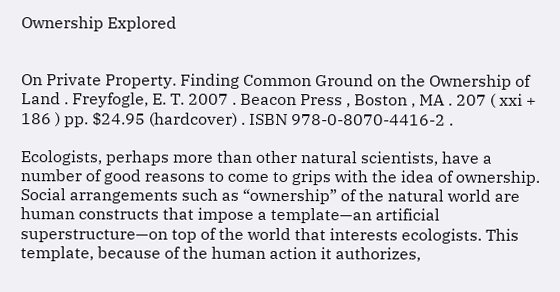Ownership Explored


On Private Property. Finding Common Ground on the Ownership of Land . Freyfogle, E. T. 2007 . Beacon Press , Boston , MA . 207 ( xxi + 186 ) pp. $24.95 (hardcover) . ISBN 978-0-8070-4416-2 .

Ecologists, perhaps more than other natural scientists, have a number of good reasons to come to grips with the idea of ownership. Social arrangements such as “ownership” of the natural world are human constructs that impose a template—an artificial superstructure—on top of the world that interests ecologists. This template, because of the human action it authorizes,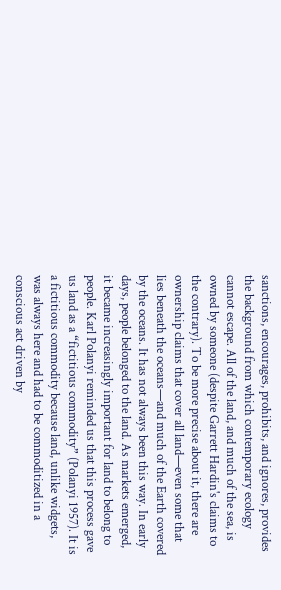sanctions, encourages, prohibits, and ignores, provides the background from which contemporary ecology cannot escape. All of the land, and much of the sea, is owned by someone (despite Garrett Hardin's claims to the contrary). To be more precise about it, there are ownership claims that cover all land—even some that lies beneath the oceans—and much of the Earth covered by the oceans. It has not always been this way. In early days, people belonged to the land. As markets emerged, it became increasingly important for land to belong to people. Karl Polanyi reminded us that this process gave us land as a “fictitious commodity” (Polanyi 1957). It is a fictitious commodity because land, unlike widgets, was always here and had to be commoditized in a conscious act driven by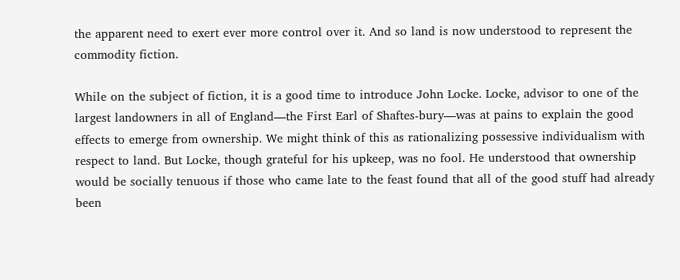the apparent need to exert ever more control over it. And so land is now understood to represent the commodity fiction.

While on the subject of fiction, it is a good time to introduce John Locke. Locke, advisor to one of the largest landowners in all of England—the First Earl of Shaftes-bury—was at pains to explain the good effects to emerge from ownership. We might think of this as rationalizing possessive individualism with respect to land. But Locke, though grateful for his upkeep, was no fool. He understood that ownership would be socially tenuous if those who came late to the feast found that all of the good stuff had already been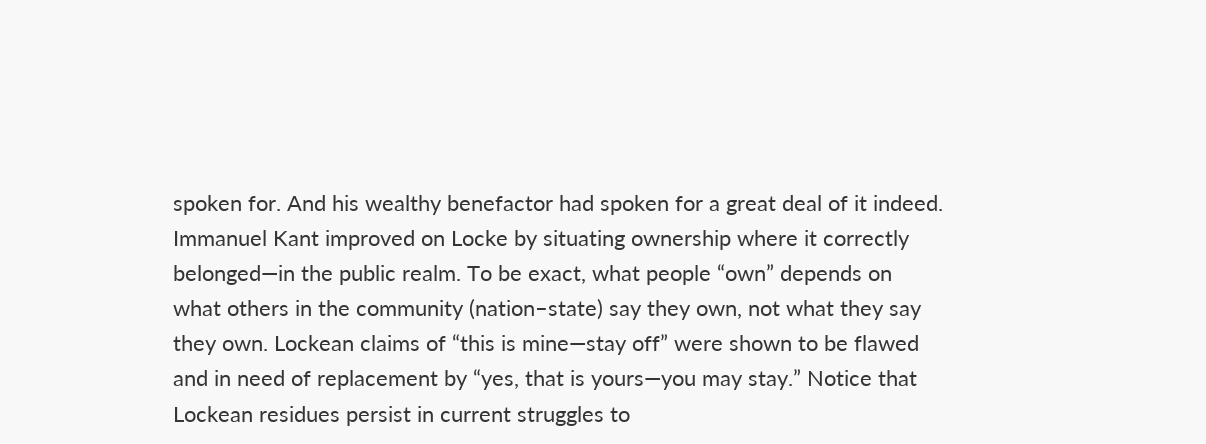spoken for. And his wealthy benefactor had spoken for a great deal of it indeed. Immanuel Kant improved on Locke by situating ownership where it correctly belonged—in the public realm. To be exact, what people “own” depends on what others in the community (nation–state) say they own, not what they say they own. Lockean claims of “this is mine—stay off” were shown to be flawed and in need of replacement by “yes, that is yours—you may stay.” Notice that Lockean residues persist in current struggles to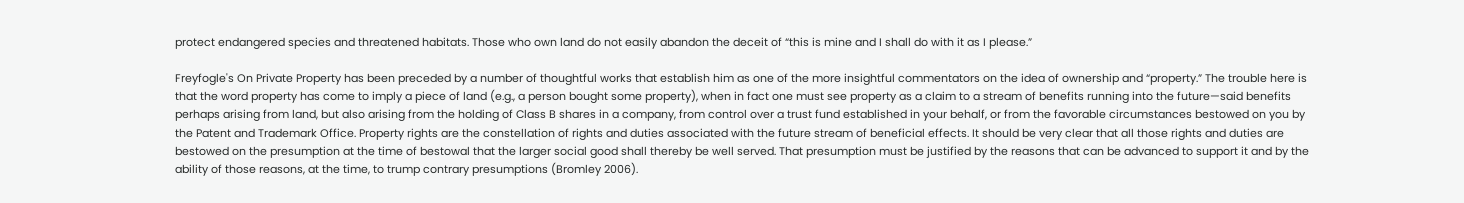protect endangered species and threatened habitats. Those who own land do not easily abandon the deceit of “this is mine and I shall do with it as I please.”

Freyfogle's On Private Property has been preceded by a number of thoughtful works that establish him as one of the more insightful commentators on the idea of ownership and “property.” The trouble here is that the word property has come to imply a piece of land (e.g., a person bought some property), when in fact one must see property as a claim to a stream of benefits running into the future—said benefits perhaps arising from land, but also arising from the holding of Class B shares in a company, from control over a trust fund established in your behalf, or from the favorable circumstances bestowed on you by the Patent and Trademark Office. Property rights are the constellation of rights and duties associated with the future stream of beneficial effects. It should be very clear that all those rights and duties are bestowed on the presumption at the time of bestowal that the larger social good shall thereby be well served. That presumption must be justified by the reasons that can be advanced to support it and by the ability of those reasons, at the time, to trump contrary presumptions (Bromley 2006).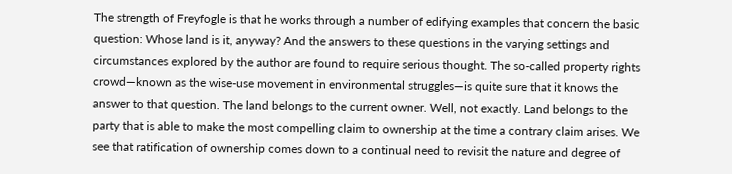The strength of Freyfogle is that he works through a number of edifying examples that concern the basic question: Whose land is it, anyway? And the answers to these questions in the varying settings and circumstances explored by the author are found to require serious thought. The so-called property rights crowd—known as the wise-use movement in environmental struggles—is quite sure that it knows the answer to that question. The land belongs to the current owner. Well, not exactly. Land belongs to the party that is able to make the most compelling claim to ownership at the time a contrary claim arises. We see that ratification of ownership comes down to a continual need to revisit the nature and degree of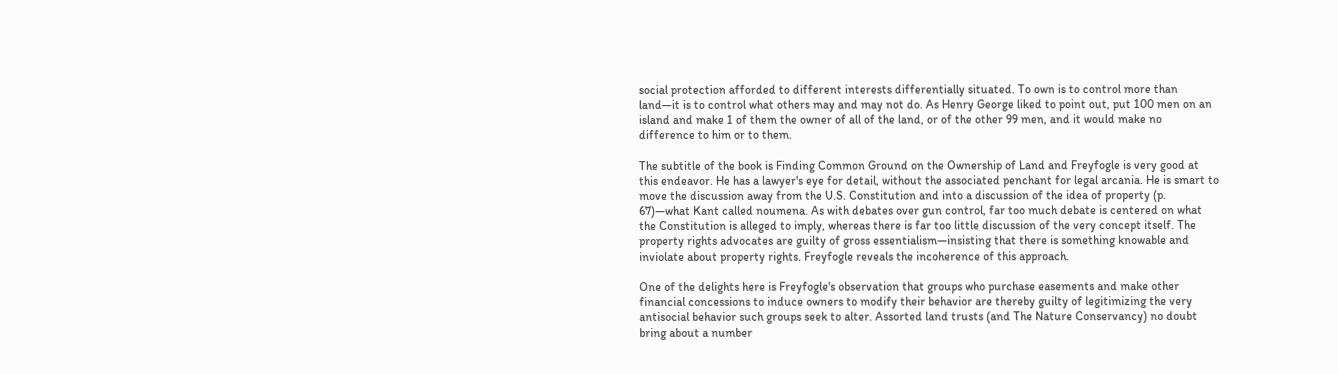social protection afforded to different interests differentially situated. To own is to control more than land—it is to control what others may and may not do. As Henry George liked to point out, put 100 men on an island and make 1 of them the owner of all of the land, or of the other 99 men, and it would make no difference to him or to them.

The subtitle of the book is Finding Common Ground on the Ownership of Land and Freyfogle is very good at this endeavor. He has a lawyer's eye for detail, without the associated penchant for legal arcania. He is smart to move the discussion away from the U.S. Constitution and into a discussion of the idea of property (p. 67)—what Kant called noumena. As with debates over gun control, far too much debate is centered on what the Constitution is alleged to imply, whereas there is far too little discussion of the very concept itself. The property rights advocates are guilty of gross essentialism—insisting that there is something knowable and inviolate about property rights. Freyfogle reveals the incoherence of this approach.

One of the delights here is Freyfogle's observation that groups who purchase easements and make other financial concessions to induce owners to modify their behavior are thereby guilty of legitimizing the very antisocial behavior such groups seek to alter. Assorted land trusts (and The Nature Conservancy) no doubt bring about a number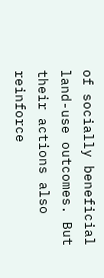of socially beneficial land-use outcomes. But their actions also reinforce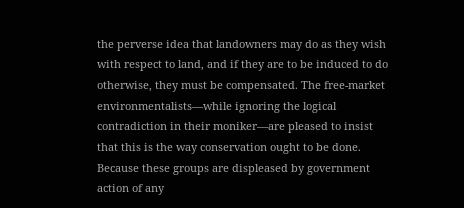the perverse idea that landowners may do as they wish with respect to land, and if they are to be induced to do otherwise, they must be compensated. The free-market environmentalists—while ignoring the logical contradiction in their moniker—are pleased to insist that this is the way conservation ought to be done. Because these groups are displeased by government action of any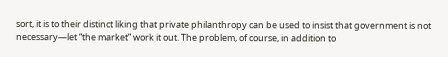sort, it is to their distinct liking that private philanthropy can be used to insist that government is not necessary—let “the market” work it out. The problem, of course, in addition to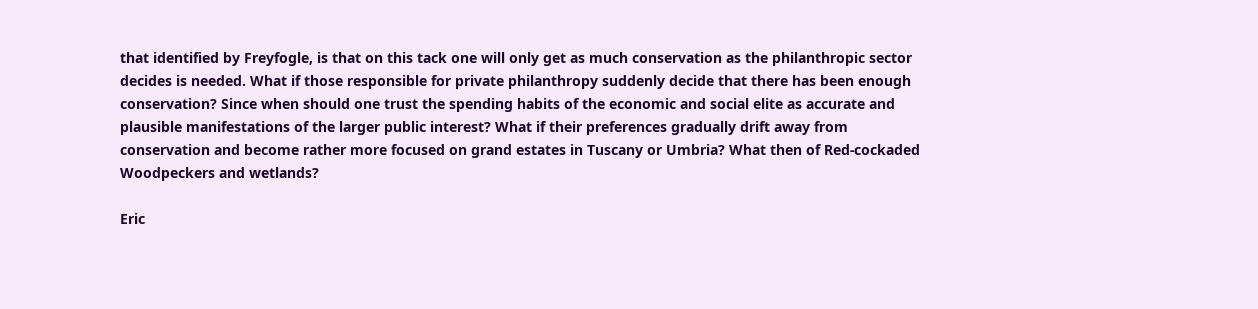that identified by Freyfogle, is that on this tack one will only get as much conservation as the philanthropic sector decides is needed. What if those responsible for private philanthropy suddenly decide that there has been enough conservation? Since when should one trust the spending habits of the economic and social elite as accurate and plausible manifestations of the larger public interest? What if their preferences gradually drift away from conservation and become rather more focused on grand estates in Tuscany or Umbria? What then of Red-cockaded Woodpeckers and wetlands?

Eric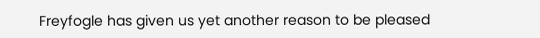Freyfogle has given us yet another reason to be pleased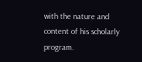with the nature and content of his scholarly program.